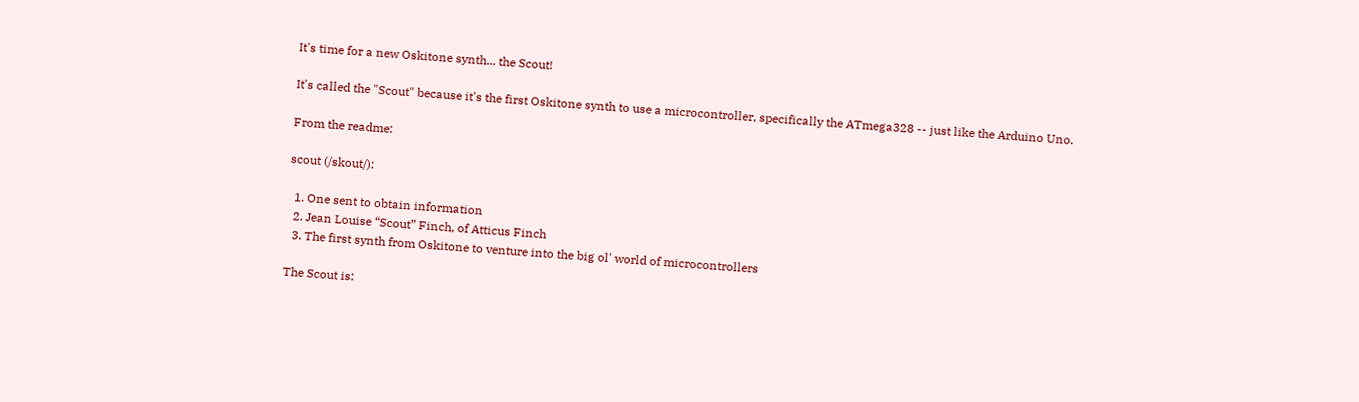It's time for a new Oskitone synth... the Scout!

It's called the "Scout" because it's the first Oskitone synth to use a microcontroller, specifically the ATmega328 -- just like the Arduino Uno.

From the readme:

scout (/skout/):

  1. One sent to obtain information
  2. Jean Louise “Scout” Finch, of Atticus Finch
  3. The first synth from Oskitone to venture into the big ol' world of microcontrollers

The Scout is: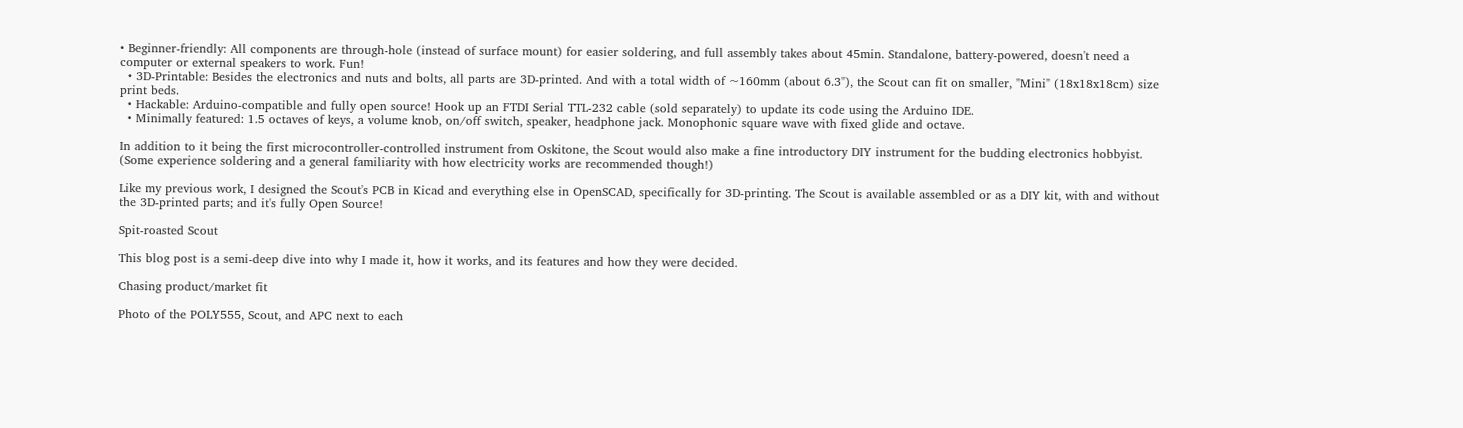• Beginner-friendly: All components are through-hole (instead of surface mount) for easier soldering, and full assembly takes about 45min. Standalone, battery-powered, doesn't need a computer or external speakers to work. Fun!
  • 3D-Printable: Besides the electronics and nuts and bolts, all parts are 3D-printed. And with a total width of ~160mm (about 6.3"), the Scout can fit on smaller, "Mini" (18x18x18cm) size print beds.
  • Hackable: Arduino-compatible and fully open source! Hook up an FTDI Serial TTL-232 cable (sold separately) to update its code using the Arduino IDE.
  • Minimally featured: 1.5 octaves of keys, a volume knob, on/off switch, speaker, headphone jack. Monophonic square wave with fixed glide and octave.

In addition to it being the first microcontroller-controlled instrument from Oskitone, the Scout would also make a fine introductory DIY instrument for the budding electronics hobbyist. (Some experience soldering and a general familiarity with how electricity works are recommended though!)

Like my previous work, I designed the Scout's PCB in Kicad and everything else in OpenSCAD, specifically for 3D-printing. The Scout is available assembled or as a DIY kit, with and without the 3D-printed parts; and it's fully Open Source!

Spit-roasted Scout

This blog post is a semi-deep dive into why I made it, how it works, and its features and how they were decided.

Chasing product/market fit

Photo of the POLY555, Scout, and APC next to each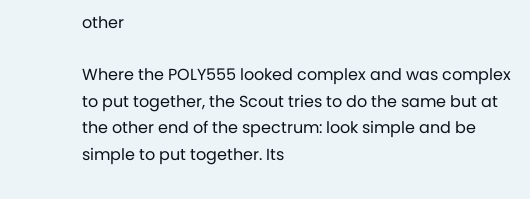other

Where the POLY555 looked complex and was complex to put together, the Scout tries to do the same but at the other end of the spectrum: look simple and be simple to put together. Its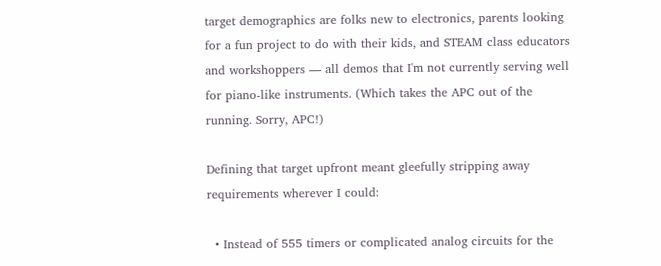target demographics are folks new to electronics, parents looking for a fun project to do with their kids, and STEAM class educators and workshoppers — all demos that I'm not currently serving well for piano-like instruments. (Which takes the APC out of the running. Sorry, APC!)

Defining that target upfront meant gleefully stripping away requirements wherever I could:

  • Instead of 555 timers or complicated analog circuits for the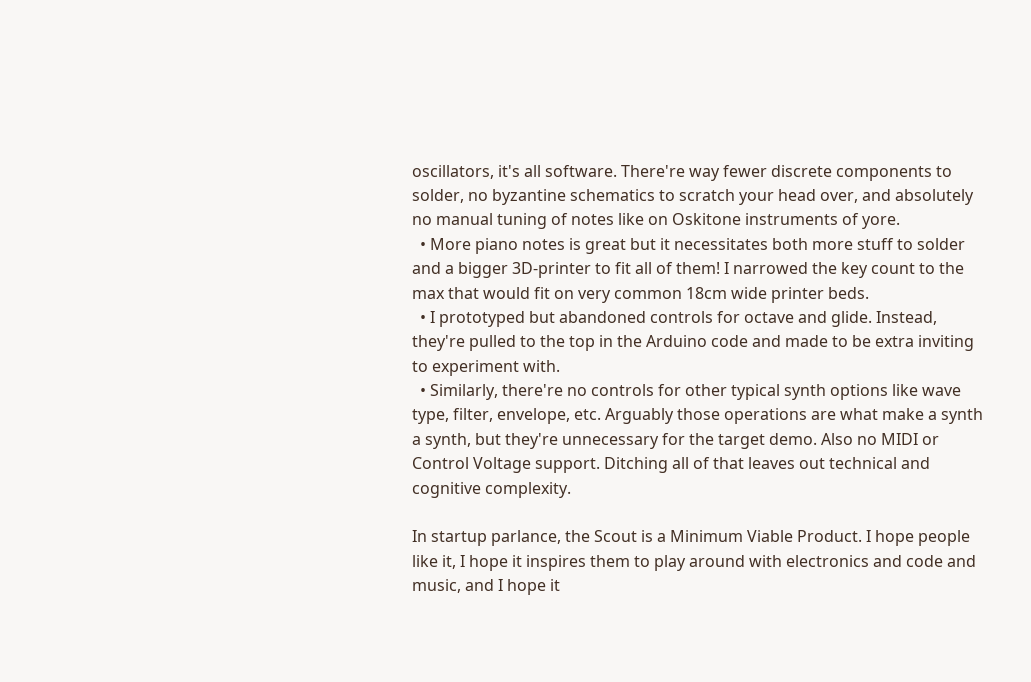oscillators, it's all software. There're way fewer discrete components to solder, no byzantine schematics to scratch your head over, and absolutely no manual tuning of notes like on Oskitone instruments of yore.
  • More piano notes is great but it necessitates both more stuff to solder and a bigger 3D-printer to fit all of them! I narrowed the key count to the max that would fit on very common 18cm wide printer beds.
  • I prototyped but abandoned controls for octave and glide. Instead, they're pulled to the top in the Arduino code and made to be extra inviting to experiment with.
  • Similarly, there're no controls for other typical synth options like wave type, filter, envelope, etc. Arguably those operations are what make a synth a synth, but they're unnecessary for the target demo. Also no MIDI or Control Voltage support. Ditching all of that leaves out technical and cognitive complexity.

In startup parlance, the Scout is a Minimum Viable Product. I hope people like it, I hope it inspires them to play around with electronics and code and music, and I hope it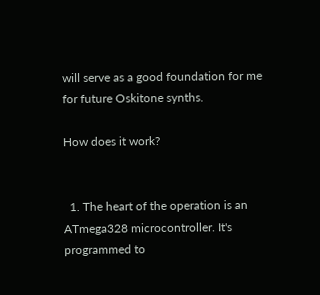will serve as a good foundation for me for future Oskitone synths.

How does it work?


  1. The heart of the operation is an ATmega328 microcontroller. It's programmed to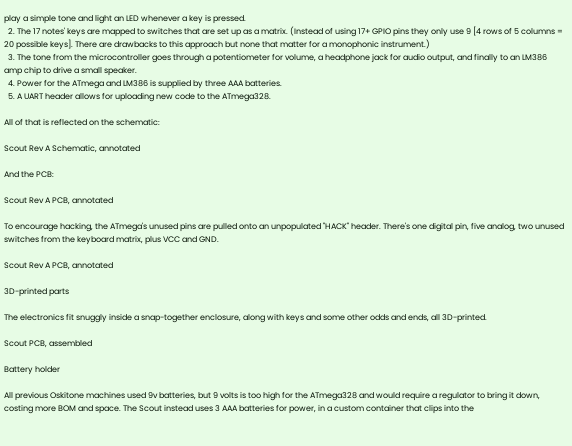play a simple tone and light an LED whenever a key is pressed.
  2. The 17 notes' keys are mapped to switches that are set up as a matrix. (Instead of using 17+ GPIO pins they only use 9 [4 rows of 5 columns = 20 possible keys]. There are drawbacks to this approach but none that matter for a monophonic instrument.)
  3. The tone from the microcontroller goes through a potentiometer for volume, a headphone jack for audio output, and finally to an LM386 amp chip to drive a small speaker.
  4. Power for the ATmega and LM386 is supplied by three AAA batteries.
  5. A UART header allows for uploading new code to the ATmega328.

All of that is reflected on the schematic:

Scout Rev A Schematic, annotated

And the PCB:

Scout Rev A PCB, annotated

To encourage hacking, the ATmega's unused pins are pulled onto an unpopulated "HACK" header. There's one digital pin, five analog, two unused switches from the keyboard matrix, plus VCC and GND.

Scout Rev A PCB, annotated

3D-printed parts

The electronics fit snuggly inside a snap-together enclosure, along with keys and some other odds and ends, all 3D-printed.

Scout PCB, assembled

Battery holder

All previous Oskitone machines used 9v batteries, but 9 volts is too high for the ATmega328 and would require a regulator to bring it down, costing more BOM and space. The Scout instead uses 3 AAA batteries for power, in a custom container that clips into the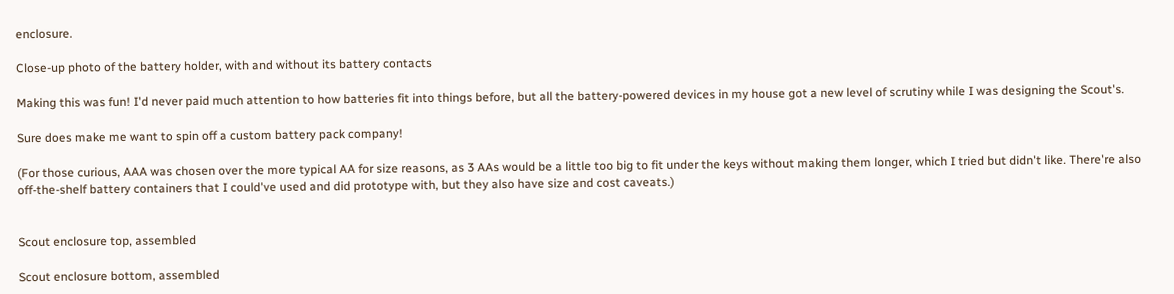enclosure.

Close-up photo of the battery holder, with and without its battery contacts

Making this was fun! I'd never paid much attention to how batteries fit into things before, but all the battery-powered devices in my house got a new level of scrutiny while I was designing the Scout's.

Sure does make me want to spin off a custom battery pack company!

(For those curious, AAA was chosen over the more typical AA for size reasons, as 3 AAs would be a little too big to fit under the keys without making them longer, which I tried but didn't like. There're also off-the-shelf battery containers that I could've used and did prototype with, but they also have size and cost caveats.)


Scout enclosure top, assembled

Scout enclosure bottom, assembled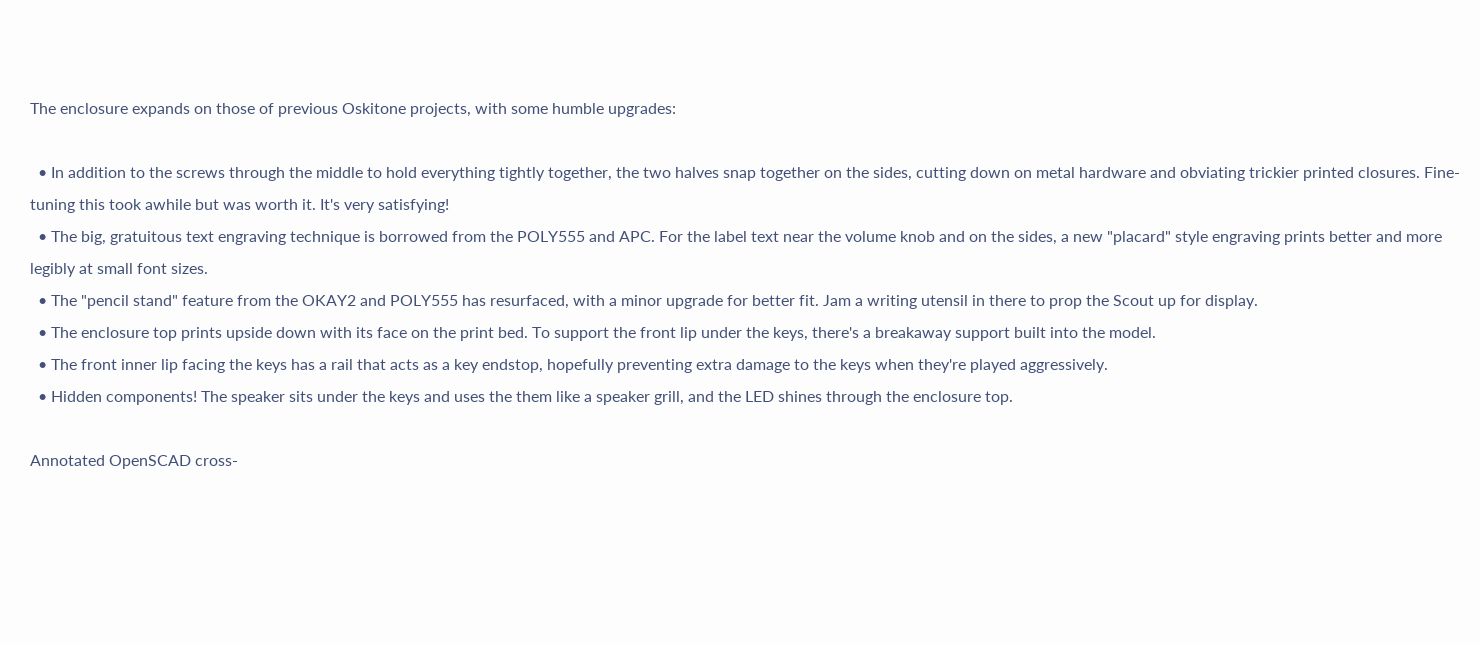The enclosure expands on those of previous Oskitone projects, with some humble upgrades:

  • In addition to the screws through the middle to hold everything tightly together, the two halves snap together on the sides, cutting down on metal hardware and obviating trickier printed closures. Fine-tuning this took awhile but was worth it. It's very satisfying!
  • The big, gratuitous text engraving technique is borrowed from the POLY555 and APC. For the label text near the volume knob and on the sides, a new "placard" style engraving prints better and more legibly at small font sizes.
  • The "pencil stand" feature from the OKAY2 and POLY555 has resurfaced, with a minor upgrade for better fit. Jam a writing utensil in there to prop the Scout up for display.
  • The enclosure top prints upside down with its face on the print bed. To support the front lip under the keys, there's a breakaway support built into the model.
  • The front inner lip facing the keys has a rail that acts as a key endstop, hopefully preventing extra damage to the keys when they're played aggressively.
  • Hidden components! The speaker sits under the keys and uses the them like a speaker grill, and the LED shines through the enclosure top.

Annotated OpenSCAD cross-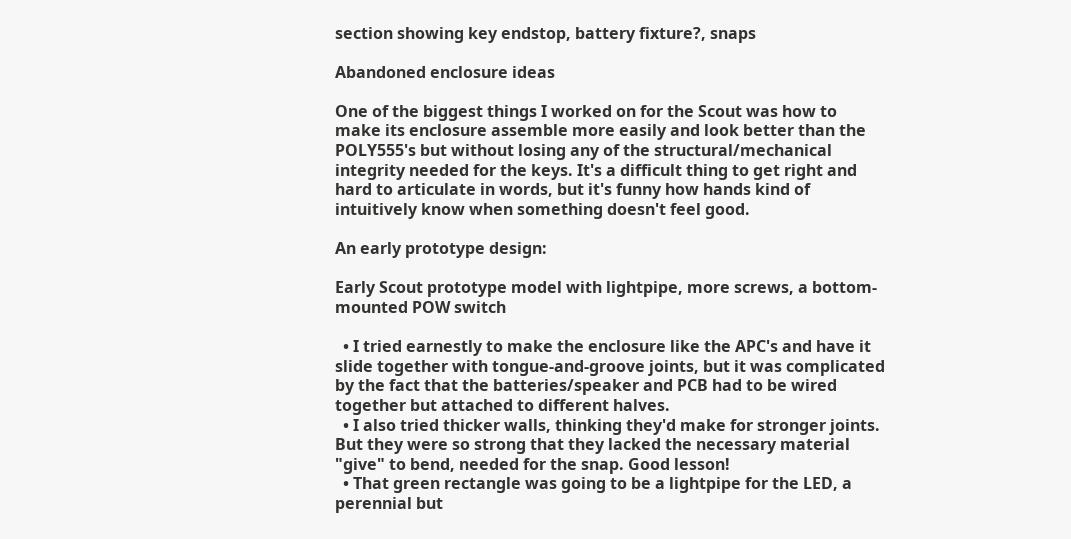section showing key endstop, battery fixture?, snaps

Abandoned enclosure ideas

One of the biggest things I worked on for the Scout was how to make its enclosure assemble more easily and look better than the POLY555's but without losing any of the structural/mechanical integrity needed for the keys. It's a difficult thing to get right and hard to articulate in words, but it's funny how hands kind of intuitively know when something doesn't feel good.

An early prototype design:

Early Scout prototype model with lightpipe, more screws, a bottom-mounted POW switch

  • I tried earnestly to make the enclosure like the APC's and have it slide together with tongue-and-groove joints, but it was complicated by the fact that the batteries/speaker and PCB had to be wired together but attached to different halves.
  • I also tried thicker walls, thinking they'd make for stronger joints. But they were so strong that they lacked the necessary material "give" to bend, needed for the snap. Good lesson!
  • That green rectangle was going to be a lightpipe for the LED, a perennial but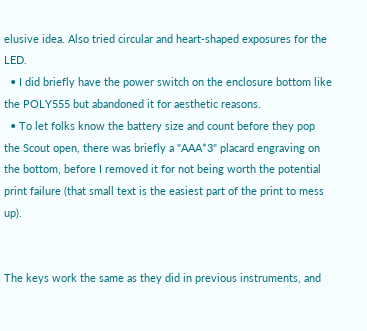elusive idea. Also tried circular and heart-shaped exposures for the LED.
  • I did briefly have the power switch on the enclosure bottom like the POLY555 but abandoned it for aesthetic reasons.
  • To let folks know the battery size and count before they pop the Scout open, there was briefly a "AAA*3" placard engraving on the bottom, before I removed it for not being worth the potential print failure (that small text is the easiest part of the print to mess up).


The keys work the same as they did in previous instruments, and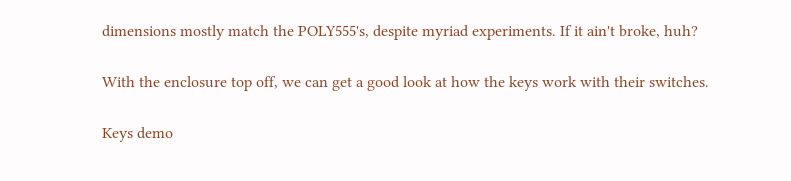dimensions mostly match the POLY555's, despite myriad experiments. If it ain't broke, huh?

With the enclosure top off, we can get a good look at how the keys work with their switches.

Keys demo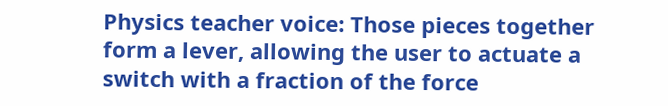Physics teacher voice: Those pieces together form a lever, allowing the user to actuate a switch with a fraction of the force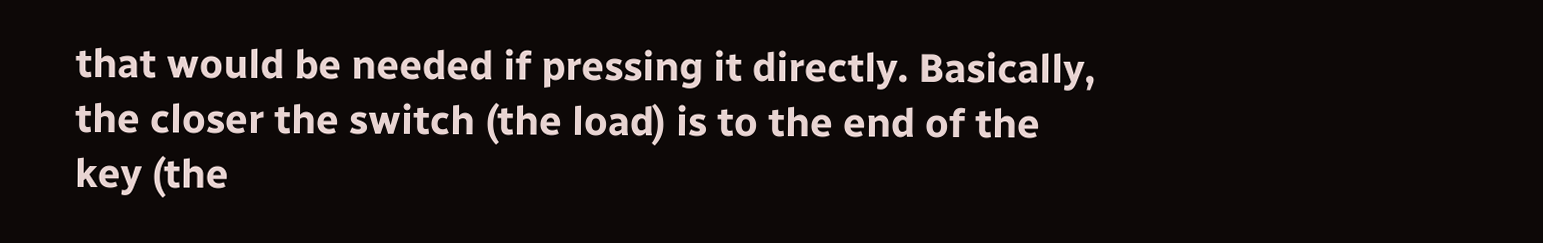that would be needed if pressing it directly. Basically, the closer the switch (the load) is to the end of the key (the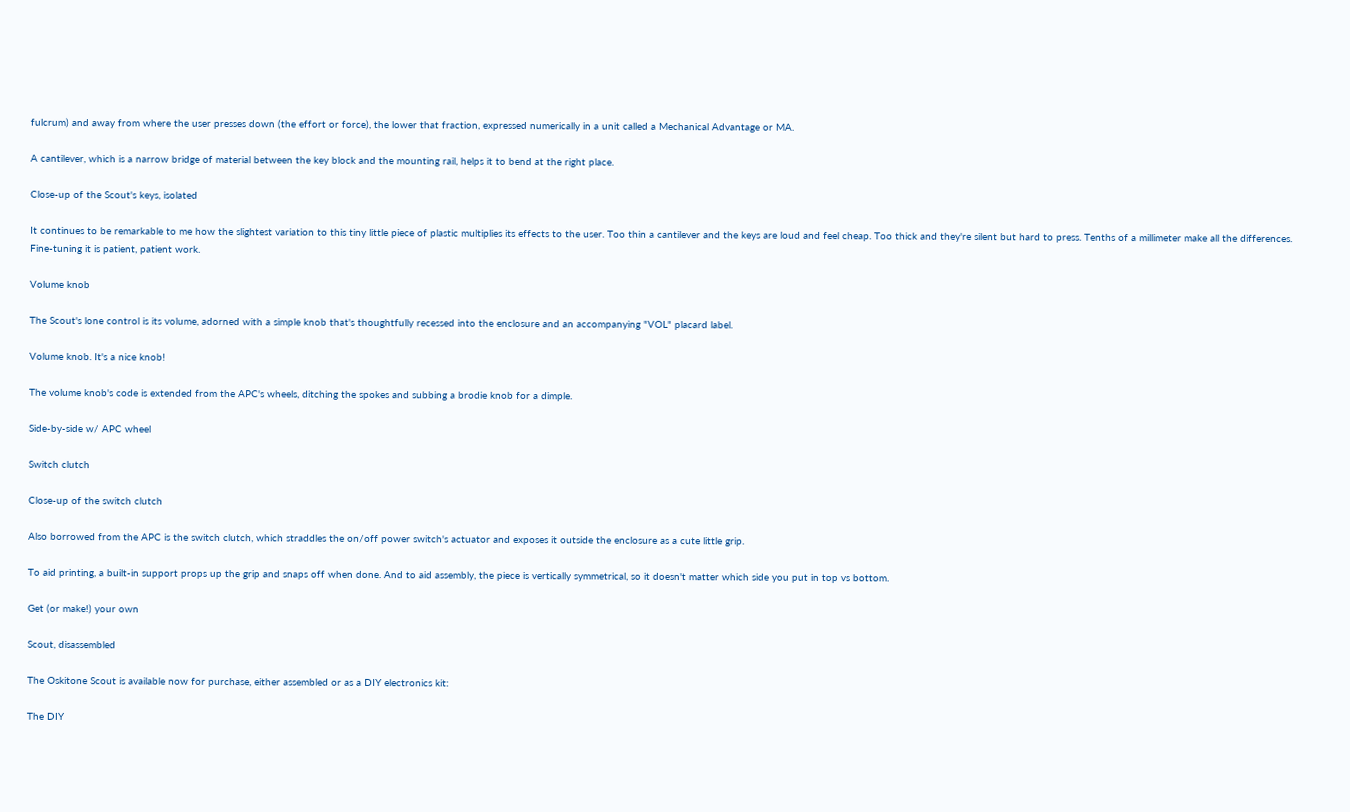fulcrum) and away from where the user presses down (the effort or force), the lower that fraction, expressed numerically in a unit called a Mechanical Advantage or MA.

A cantilever, which is a narrow bridge of material between the key block and the mounting rail, helps it to bend at the right place.

Close-up of the Scout's keys, isolated

It continues to be remarkable to me how the slightest variation to this tiny little piece of plastic multiplies its effects to the user. Too thin a cantilever and the keys are loud and feel cheap. Too thick and they're silent but hard to press. Tenths of a millimeter make all the differences. Fine-tuning it is patient, patient work.

Volume knob

The Scout's lone control is its volume, adorned with a simple knob that's thoughtfully recessed into the enclosure and an accompanying "VOL" placard label.

Volume knob. It's a nice knob!

The volume knob's code is extended from the APC's wheels, ditching the spokes and subbing a brodie knob for a dimple.

Side-by-side w/ APC wheel

Switch clutch

Close-up of the switch clutch

Also borrowed from the APC is the switch clutch, which straddles the on/off power switch's actuator and exposes it outside the enclosure as a cute little grip.

To aid printing, a built-in support props up the grip and snaps off when done. And to aid assembly, the piece is vertically symmetrical, so it doesn't matter which side you put in top vs bottom.

Get (or make!) your own

Scout, disassembled

The Oskitone Scout is available now for purchase, either assembled or as a DIY electronics kit:

The DIY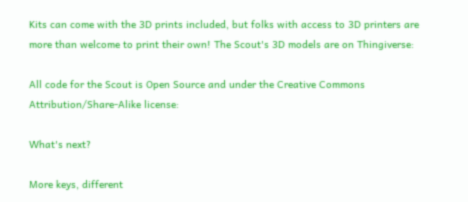Kits can come with the 3D prints included, but folks with access to 3D printers are more than welcome to print their own! The Scout's 3D models are on Thingiverse:

All code for the Scout is Open Source and under the Creative Commons Attribution/Share-Alike license:

What's next?

More keys, different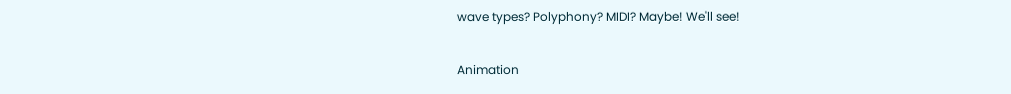wave types? Polyphony? MIDI? Maybe! We'll see!

Animation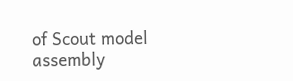of Scout model assembly